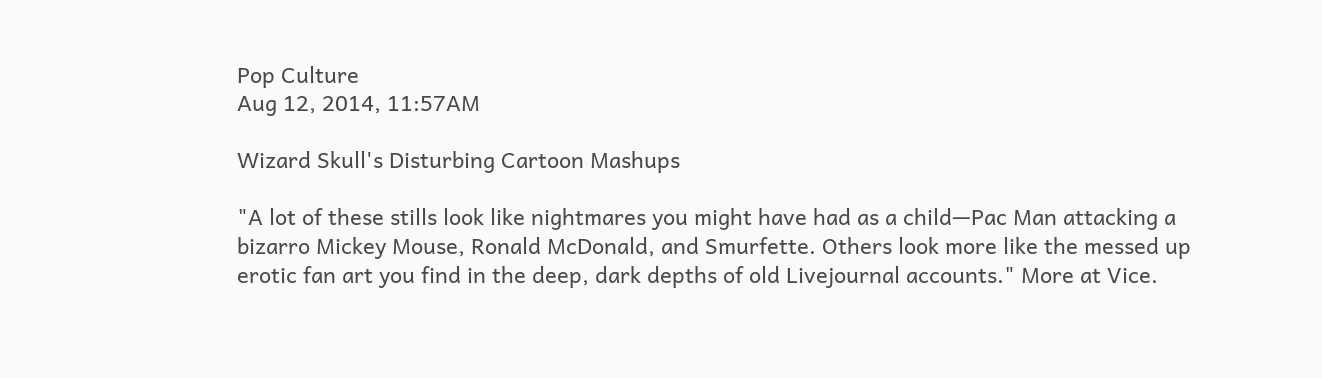Pop Culture
Aug 12, 2014, 11:57AM

Wizard Skull's Disturbing Cartoon Mashups

"A lot of these stills look like nightmares you might have had as a child—Pac Man attacking a bizarro Mickey Mouse, Ronald McDonald, and Smurfette. Others look more like the messed up erotic fan art you find in the deep, dark depths of old Livejournal accounts." More at Vice.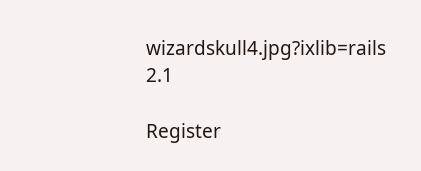wizardskull4.jpg?ixlib=rails 2.1

Register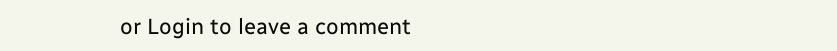or Login to leave a comment